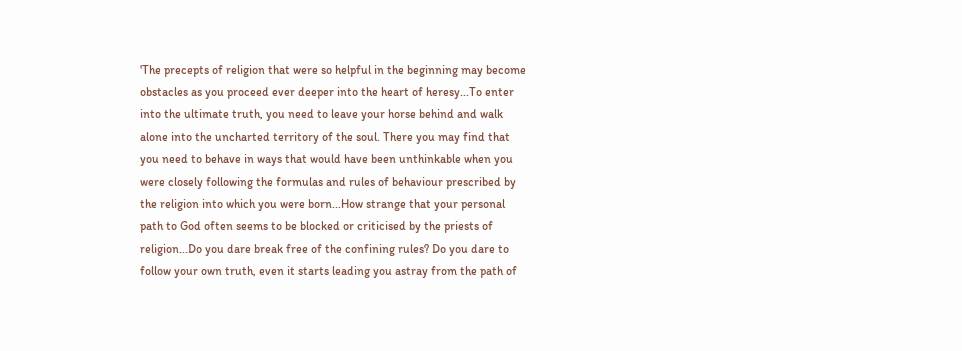'The precepts of religion that were so helpful in the beginning may become obstacles as you proceed ever deeper into the heart of heresy...To enter into the ultimate truth, you need to leave your horse behind and walk alone into the uncharted territory of the soul. There you may find that you need to behave in ways that would have been unthinkable when you were closely following the formulas and rules of behaviour prescribed by the religion into which you were born...How strange that your personal path to God often seems to be blocked or criticised by the priests of religion...Do you dare break free of the confining rules? Do you dare to follow your own truth, even it starts leading you astray from the path of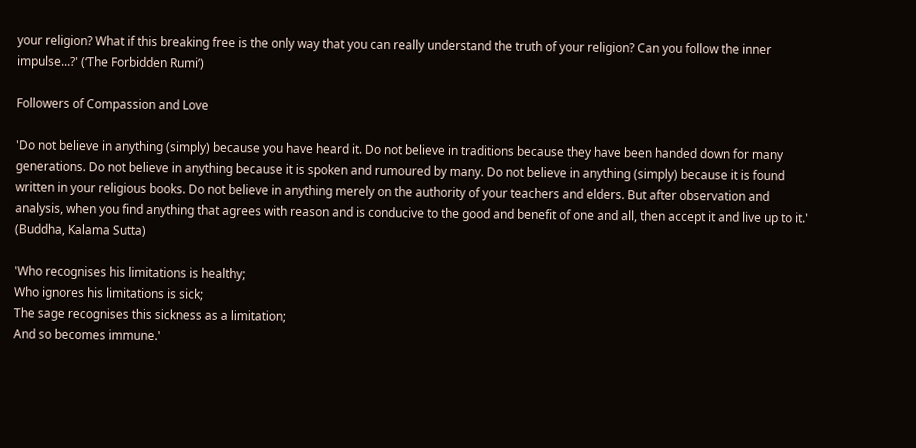your religion? What if this breaking free is the only way that you can really understand the truth of your religion? Can you follow the inner impulse...?' (‘The Forbidden Rumi’)

Followers of Compassion and Love

'Do not believe in anything (simply) because you have heard it. Do not believe in traditions because they have been handed down for many generations. Do not believe in anything because it is spoken and rumoured by many. Do not believe in anything (simply) because it is found written in your religious books. Do not believe in anything merely on the authority of your teachers and elders. But after observation and analysis, when you find anything that agrees with reason and is conducive to the good and benefit of one and all, then accept it and live up to it.' (Buddha, Kalama Sutta)

'Who recognises his limitations is healthy;
Who ignores his limitations is sick;
The sage recognises this sickness as a limitation;
And so becomes immune.'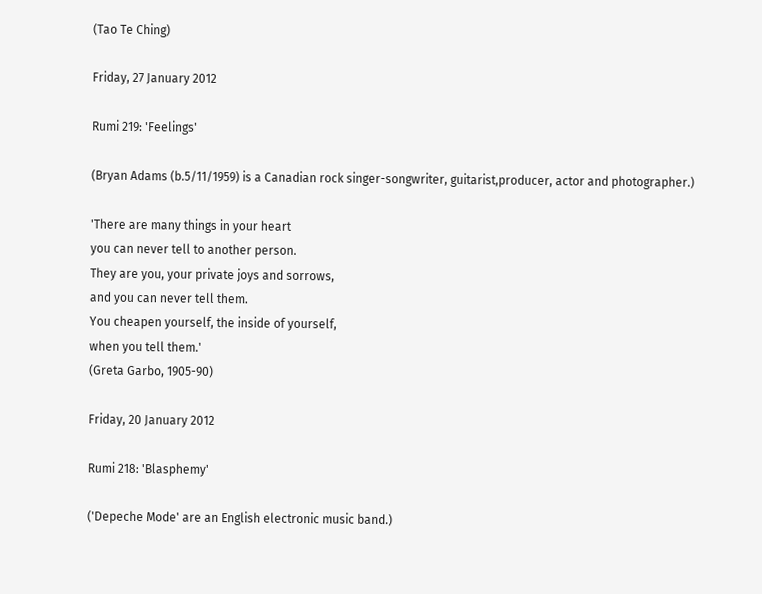(Tao Te Ching)

Friday, 27 January 2012

Rumi 219: 'Feelings'

(Bryan Adams (b.5/11/1959) is a Canadian rock singer-songwriter, guitarist,producer, actor and photographer.)

'There are many things in your heart
you can never tell to another person.
They are you, your private joys and sorrows,
and you can never tell them.
You cheapen yourself, the inside of yourself,
when you tell them.'
(Greta Garbo, 1905-90)

Friday, 20 January 2012

Rumi 218: 'Blasphemy'

('Depeche Mode' are an English electronic music band.)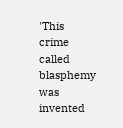'This crime called blasphemy was invented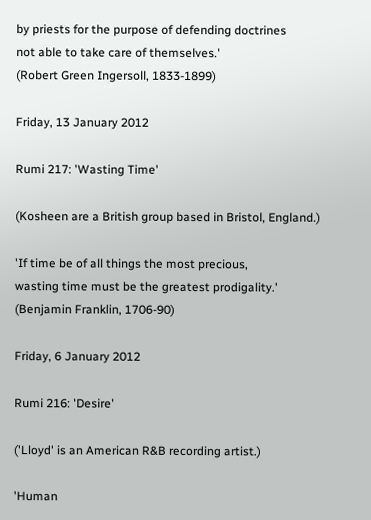by priests for the purpose of defending doctrines
not able to take care of themselves.'
(Robert Green Ingersoll, 1833-1899)

Friday, 13 January 2012

Rumi 217: 'Wasting Time'

(Kosheen are a British group based in Bristol, England.)

'If time be of all things the most precious,
wasting time must be the greatest prodigality.'
(Benjamin Franklin, 1706-90)

Friday, 6 January 2012

Rumi 216: 'Desire'

('Lloyd' is an American R&B recording artist.)

'Human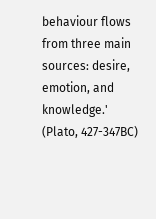behaviour flows from three main sources: desire, emotion, and knowledge.'
(Plato, 427-347BC)